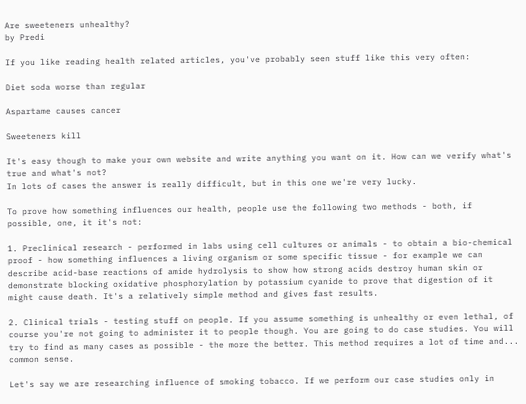Are sweeteners unhealthy?
by Predi

If you like reading health related articles, you've probably seen stuff like this very often:

Diet soda worse than regular

Aspartame causes cancer

Sweeteners kill

It's easy though to make your own website and write anything you want on it. How can we verify what's true and what's not?
In lots of cases the answer is really difficult, but in this one we're very lucky.

To prove how something influences our health, people use the following two methods - both, if possible, one, it it's not:

1. Preclinical research - performed in labs using cell cultures or animals - to obtain a bio-chemical proof - how something influences a living organism or some specific tissue - for example we can describe acid-base reactions of amide hydrolysis to show how strong acids destroy human skin or demonstrate blocking oxidative phosphorylation by potassium cyanide to prove that digestion of it might cause death. It's a relatively simple method and gives fast results.

2. Clinical trials - testing stuff on people. If you assume something is unhealthy or even lethal, of course you're not going to administer it to people though. You are going to do case studies. You will try to find as many cases as possible - the more the better. This method requires a lot of time and... common sense.

Let's say we are researching influence of smoking tobacco. If we perform our case studies only in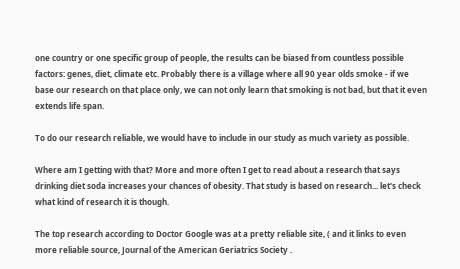one country or one specific group of people, the results can be biased from countless possible factors: genes, diet, climate etc. Probably there is a village where all 90 year olds smoke - if we base our research on that place only, we can not only learn that smoking is not bad, but that it even extends life span.

To do our research reliable, we would have to include in our study as much variety as possible.

Where am I getting with that? More and more often I get to read about a research that says drinking diet soda increases your chances of obesity. That study is based on research... let's check what kind of research it is though.

The top research according to Doctor Google was at a pretty reliable site, ( and it links to even more reliable source, Journal of the American Geriatrics Society .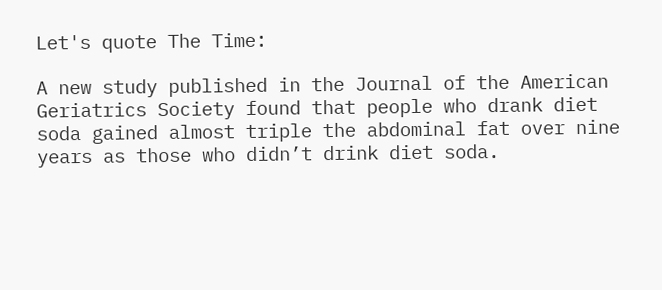Let's quote The Time:

A new study published in the Journal of the American Geriatrics Society found that people who drank diet soda gained almost triple the abdominal fat over nine years as those who didn’t drink diet soda.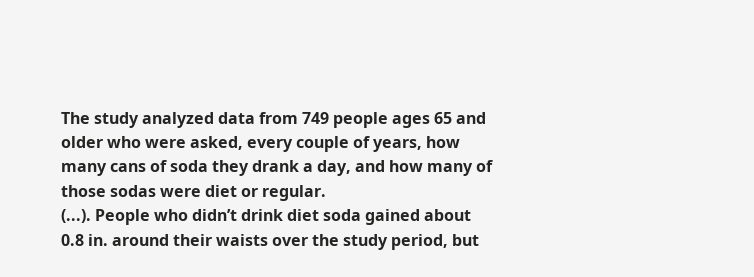The study analyzed data from 749 people ages 65 and older who were asked, every couple of years, how many cans of soda they drank a day, and how many of those sodas were diet or regular.
(...). People who didn’t drink diet soda gained about 0.8 in. around their waists over the study period, but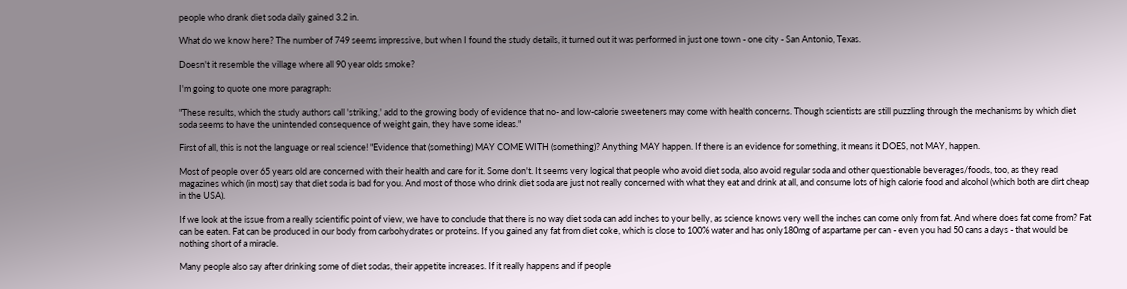people who drank diet soda daily gained 3.2 in.

What do we know here? The number of 749 seems impressive, but when I found the study details, it turned out it was performed in just one town - one city - San Antonio, Texas.

Doesn't it resemble the village where all 90 year olds smoke?

I'm going to quote one more paragraph:

"These results, which the study authors call 'striking,' add to the growing body of evidence that no- and low-calorie sweeteners may come with health concerns. Though scientists are still puzzling through the mechanisms by which diet soda seems to have the unintended consequence of weight gain, they have some ideas."

First of all, this is not the language or real science! "Evidence that (something) MAY COME WITH (something)? Anything MAY happen. If there is an evidence for something, it means it DOES, not MAY, happen.

Most of people over 65 years old are concerned with their health and care for it. Some don't. It seems very logical that people who avoid diet soda, also avoid regular soda and other questionable beverages/foods, too, as they read magazines which (in most) say that diet soda is bad for you. And most of those who drink diet soda are just not really concerned with what they eat and drink at all, and consume lots of high calorie food and alcohol (which both are dirt cheap in the USA).

If we look at the issue from a really scientific point of view, we have to conclude that there is no way diet soda can add inches to your belly, as science knows very well the inches can come only from fat. And where does fat come from? Fat can be eaten. Fat can be produced in our body from carbohydrates or proteins. If you gained any fat from diet coke, which is close to 100% water and has only180mg of aspartame per can - even you had 50 cans a days - that would be nothing short of a miracle.

Many people also say after drinking some of diet sodas, their appetite increases. If it really happens and if people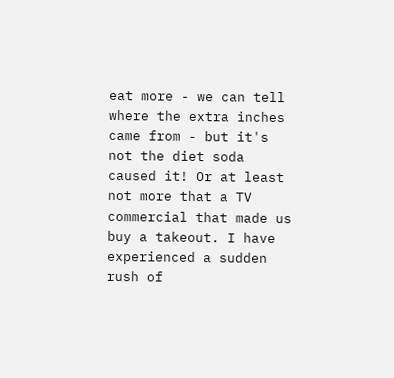eat more - we can tell where the extra inches came from - but it's not the diet soda caused it! Or at least not more that a TV commercial that made us buy a takeout. I have experienced a sudden rush of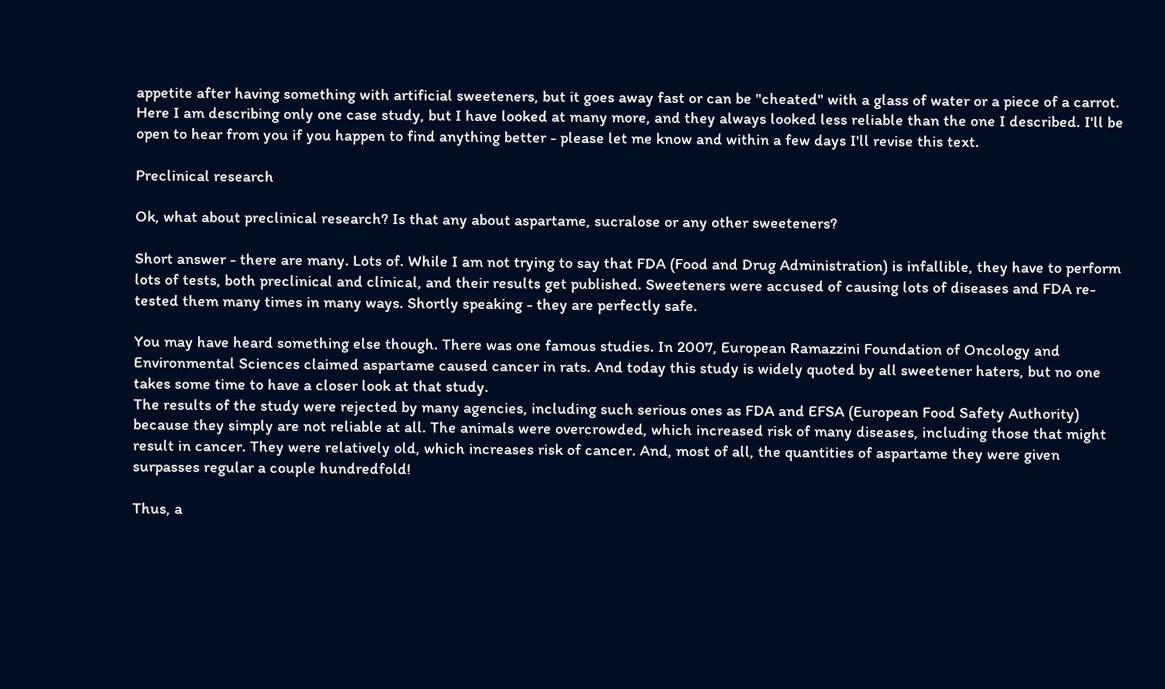appetite after having something with artificial sweeteners, but it goes away fast or can be "cheated" with a glass of water or a piece of a carrot.
Here I am describing only one case study, but I have looked at many more, and they always looked less reliable than the one I described. I'll be open to hear from you if you happen to find anything better - please let me know and within a few days I'll revise this text.

Preclinical research

Ok, what about preclinical research? Is that any about aspartame, sucralose or any other sweeteners?

Short answer - there are many. Lots of. While I am not trying to say that FDA (Food and Drug Administration) is infallible, they have to perform lots of tests, both preclinical and clinical, and their results get published. Sweeteners were accused of causing lots of diseases and FDA re-tested them many times in many ways. Shortly speaking - they are perfectly safe.

You may have heard something else though. There was one famous studies. In 2007, European Ramazzini Foundation of Oncology and Environmental Sciences claimed aspartame caused cancer in rats. And today this study is widely quoted by all sweetener haters, but no one takes some time to have a closer look at that study.
The results of the study were rejected by many agencies, including such serious ones as FDA and EFSA (European Food Safety Authority) because they simply are not reliable at all. The animals were overcrowded, which increased risk of many diseases, including those that might result in cancer. They were relatively old, which increases risk of cancer. And, most of all, the quantities of aspartame they were given surpasses regular a couple hundredfold!

Thus, a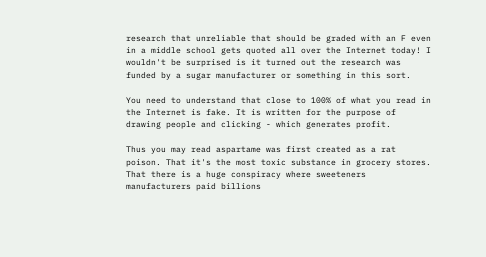research that unreliable that should be graded with an F even in a middle school gets quoted all over the Internet today! I wouldn't be surprised is it turned out the research was funded by a sugar manufacturer or something in this sort.

You need to understand that close to 100% of what you read in the Internet is fake. It is written for the purpose of drawing people and clicking - which generates profit.

Thus you may read aspartame was first created as a rat poison. That it's the most toxic substance in grocery stores. That there is a huge conspiracy where sweeteners manufacturers paid billions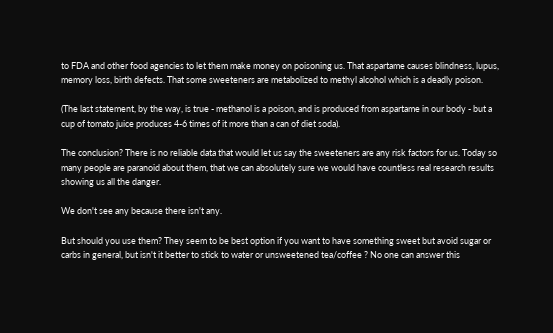to FDA and other food agencies to let them make money on poisoning us. That aspartame causes blindness, lupus, memory loss, birth defects. That some sweeteners are metabolized to methyl alcohol which is a deadly poison.

(The last statement, by the way, is true - methanol is a poison, and is produced from aspartame in our body - but a cup of tomato juice produces 4-6 times of it more than a can of diet soda).

The conclusion? There is no reliable data that would let us say the sweeteners are any risk factors for us. Today so many people are paranoid about them, that we can absolutely sure we would have countless real research results showing us all the danger.

We don't see any because there isn't any.

But should you use them? They seem to be best option if you want to have something sweet but avoid sugar or carbs in general, but isn't it better to stick to water or unsweetened tea/coffee ? No one can answer this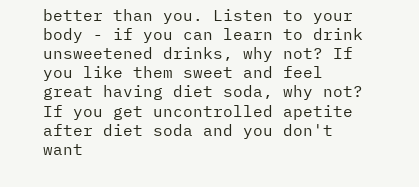better than you. Listen to your body - if you can learn to drink unsweetened drinks, why not? If you like them sweet and feel great having diet soda, why not? If you get uncontrolled apetite after diet soda and you don't want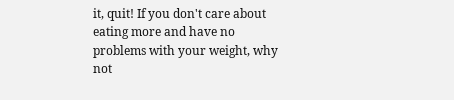it, quit! If you don't care about eating more and have no problems with your weight, why not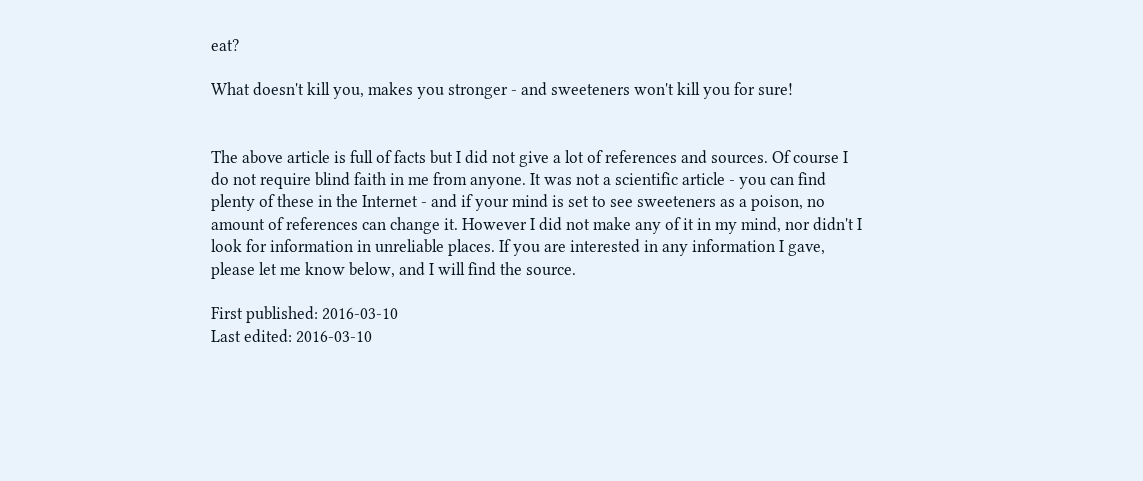eat?

What doesn't kill you, makes you stronger - and sweeteners won't kill you for sure!


The above article is full of facts but I did not give a lot of references and sources. Of course I do not require blind faith in me from anyone. It was not a scientific article - you can find plenty of these in the Internet - and if your mind is set to see sweeteners as a poison, no amount of references can change it. However I did not make any of it in my mind, nor didn't I look for information in unreliable places. If you are interested in any information I gave, please let me know below, and I will find the source.

First published: 2016-03-10
Last edited: 2016-03-10